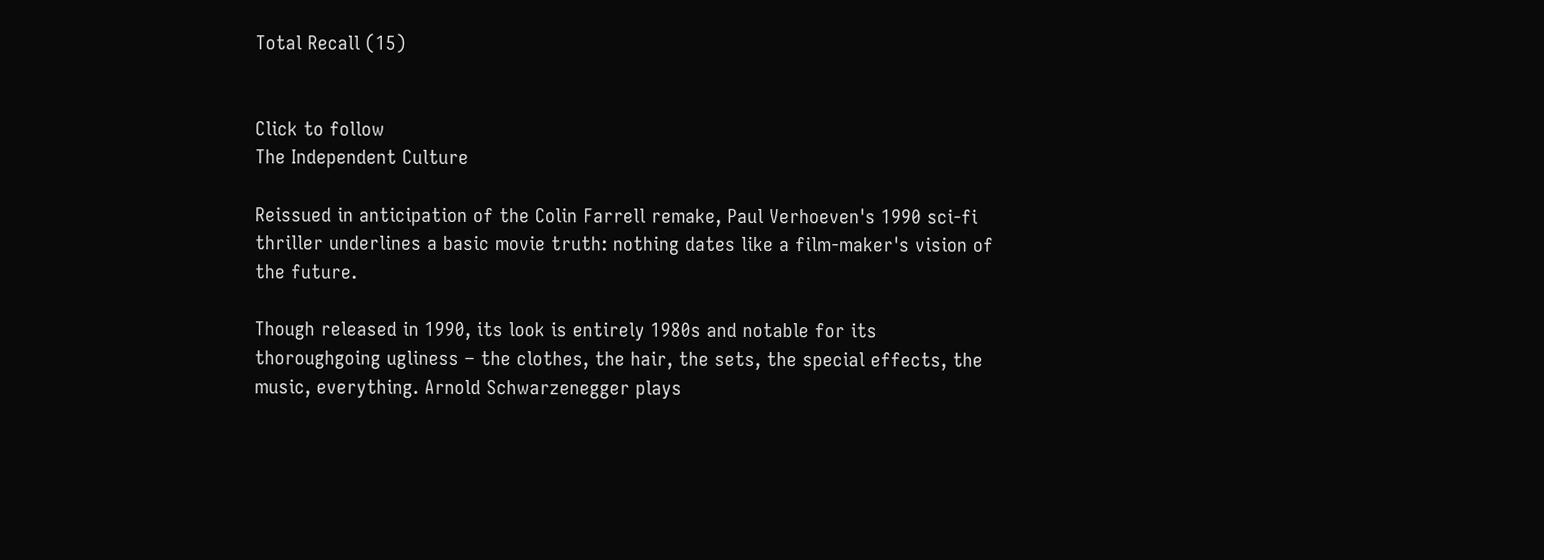Total Recall (15)


Click to follow
The Independent Culture

Reissued in anticipation of the Colin Farrell remake, Paul Verhoeven's 1990 sci-fi thriller underlines a basic movie truth: nothing dates like a film-maker's vision of the future.

Though released in 1990, its look is entirely 1980s and notable for its thoroughgoing ugliness – the clothes, the hair, the sets, the special effects, the music, everything. Arnold Schwarzenegger plays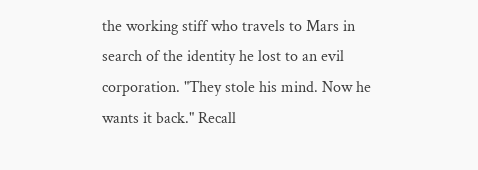the working stiff who travels to Mars in search of the identity he lost to an evil corporation. "They stole his mind. Now he wants it back." Recall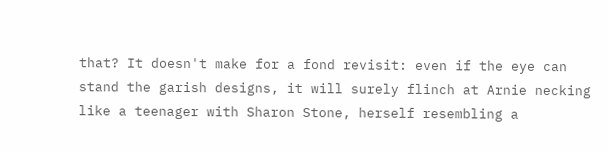that? It doesn't make for a fond revisit: even if the eye can stand the garish designs, it will surely flinch at Arnie necking like a teenager with Sharon Stone, herself resembling a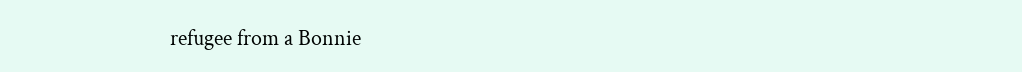refugee from a Bonnie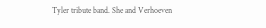Tyler tribute band. She and Verhoeven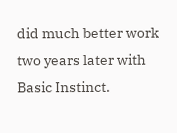did much better work two years later with Basic Instinct.